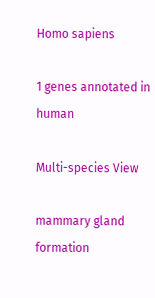Homo sapiens

1 genes annotated in human

Multi-species View

mammary gland formation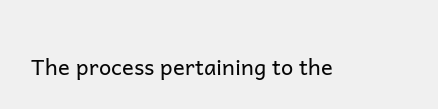The process pertaining to the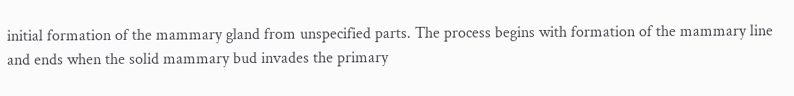initial formation of the mammary gland from unspecified parts. The process begins with formation of the mammary line and ends when the solid mammary bud invades the primary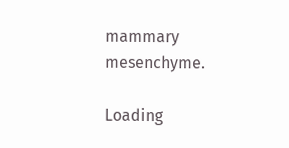mammary mesenchyme.

Loading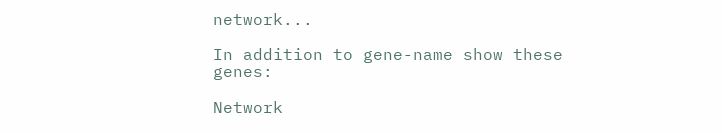network...

In addition to gene-name show these genes:

Network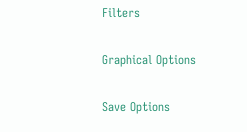Filters

Graphical Options

Save Options